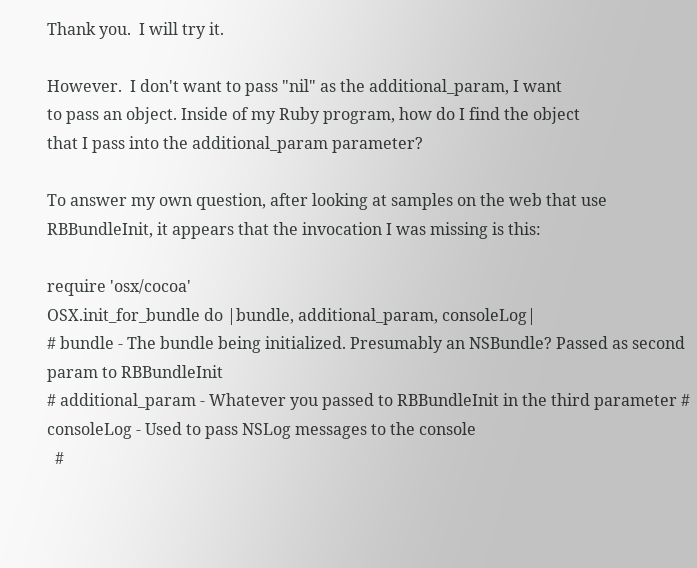Thank you.  I will try it.

However.  I don't want to pass "nil" as the additional_param, I want
to pass an object. Inside of my Ruby program, how do I find the object
that I pass into the additional_param parameter?

To answer my own question, after looking at samples on the web that use RBBundleInit, it appears that the invocation I was missing is this:

require 'osx/cocoa'
OSX.init_for_bundle do |bundle, additional_param, consoleLog|
# bundle - The bundle being initialized. Presumably an NSBundle? Passed as second param to RBBundleInit
# additional_param - Whatever you passed to RBBundleInit in the third parameter # consoleLog - Used to pass NSLog messages to the console
  #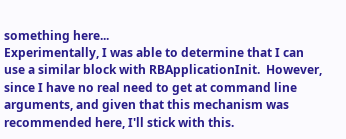something here...
Experimentally, I was able to determine that I can use a similar block with RBApplicationInit.  However, since I have no real need to get at command line arguments, and given that this mechanism was recommended here, I'll stick with this.